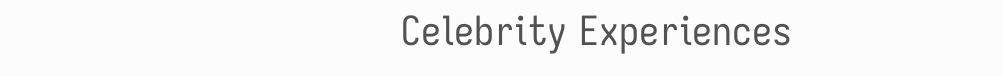Celebrity Experiences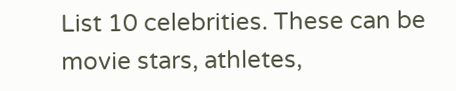List 10 celebrities. These can be movie stars, athletes,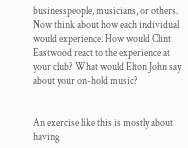businesspeople, musicians, or others. Now think about how each individual would experience. How would Clint Eastwood react to the experience at your club? What would Elton John say about your on-hold music?


An exercise like this is mostly about having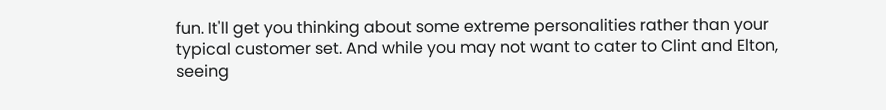fun. It'll get you thinking about some extreme personalities rather than your typical customer set. And while you may not want to cater to Clint and Elton, seeing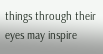things through their eyes may inspire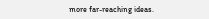more far-reaching ideas.